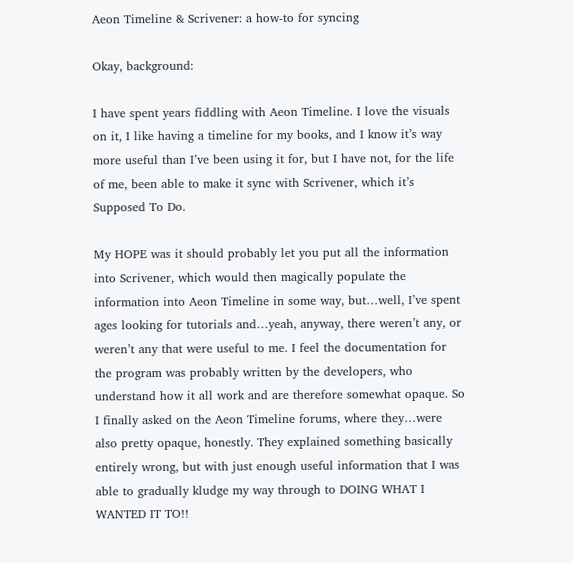Aeon Timeline & Scrivener: a how-to for syncing

Okay, background:

I have spent years fiddling with Aeon Timeline. I love the visuals on it, I like having a timeline for my books, and I know it’s way more useful than I’ve been using it for, but I have not, for the life of me, been able to make it sync with Scrivener, which it’s Supposed To Do.

My HOPE was it should probably let you put all the information into Scrivener, which would then magically populate the information into Aeon Timeline in some way, but…well, I’ve spent ages looking for tutorials and…yeah, anyway, there weren’t any, or weren’t any that were useful to me. I feel the documentation for the program was probably written by the developers, who understand how it all work and are therefore somewhat opaque. So I finally asked on the Aeon Timeline forums, where they…were also pretty opaque, honestly. They explained something basically entirely wrong, but with just enough useful information that I was able to gradually kludge my way through to DOING WHAT I WANTED IT TO!!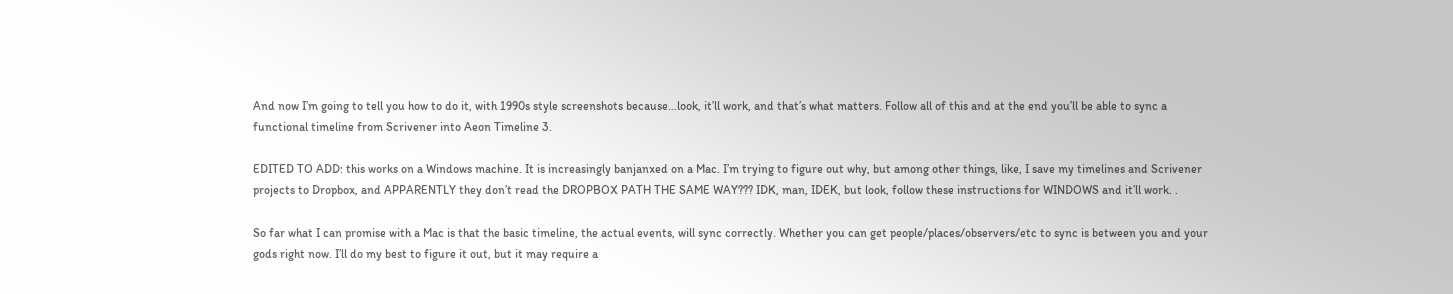And now I’m going to tell you how to do it, with 1990s style screenshots because…look, it’ll work, and that’s what matters. Follow all of this and at the end you’ll be able to sync a functional timeline from Scrivener into Aeon Timeline 3.

EDITED TO ADD: this works on a Windows machine. It is increasingly banjanxed on a Mac. I’m trying to figure out why, but among other things, like, I save my timelines and Scrivener projects to Dropbox, and APPARENTLY they don’t read the DROPBOX PATH THE SAME WAY??? IDK, man, IDEK, but look, follow these instructions for WINDOWS and it’ll work. .

So far what I can promise with a Mac is that the basic timeline, the actual events, will sync correctly. Whether you can get people/places/observers/etc to sync is between you and your gods right now. I’ll do my best to figure it out, but it may require a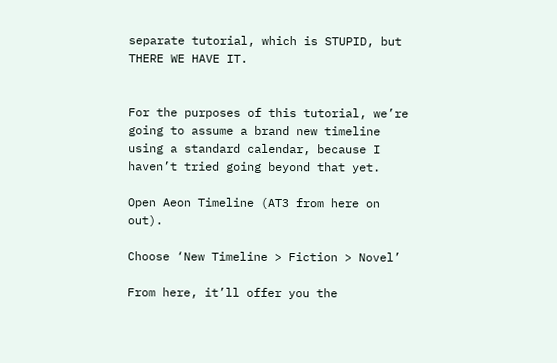separate tutorial, which is STUPID, but THERE WE HAVE IT.


For the purposes of this tutorial, we’re going to assume a brand new timeline using a standard calendar, because I haven’t tried going beyond that yet.

Open Aeon Timeline (AT3 from here on out).

Choose ‘New Timeline > Fiction > Novel’

From here, it’ll offer you the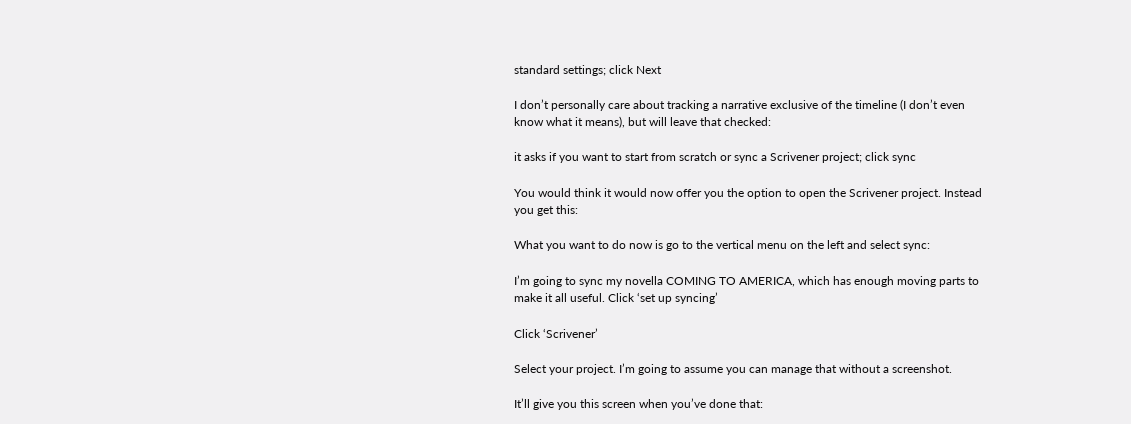standard settings; click Next

I don’t personally care about tracking a narrative exclusive of the timeline (I don’t even know what it means), but will leave that checked:

it asks if you want to start from scratch or sync a Scrivener project; click sync

You would think it would now offer you the option to open the Scrivener project. Instead you get this:

What you want to do now is go to the vertical menu on the left and select sync:

I’m going to sync my novella COMING TO AMERICA, which has enough moving parts to make it all useful. Click ‘set up syncing’

Click ‘Scrivener’

Select your project. I’m going to assume you can manage that without a screenshot.

It’ll give you this screen when you’ve done that: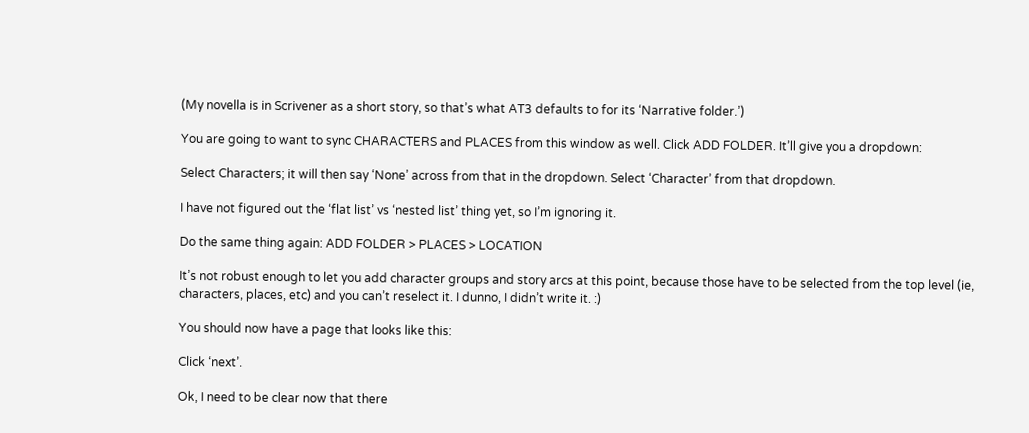(My novella is in Scrivener as a short story, so that’s what AT3 defaults to for its ‘Narrative folder.’)

You are going to want to sync CHARACTERS and PLACES from this window as well. Click ADD FOLDER. It’ll give you a dropdown:

Select Characters; it will then say ‘None’ across from that in the dropdown. Select ‘Character’ from that dropdown.

I have not figured out the ‘flat list’ vs ‘nested list’ thing yet, so I’m ignoring it.

Do the same thing again: ADD FOLDER > PLACES > LOCATION

It’s not robust enough to let you add character groups and story arcs at this point, because those have to be selected from the top level (ie, characters, places, etc) and you can’t reselect it. I dunno, I didn’t write it. :)

You should now have a page that looks like this:

Click ‘next’.

Ok, I need to be clear now that there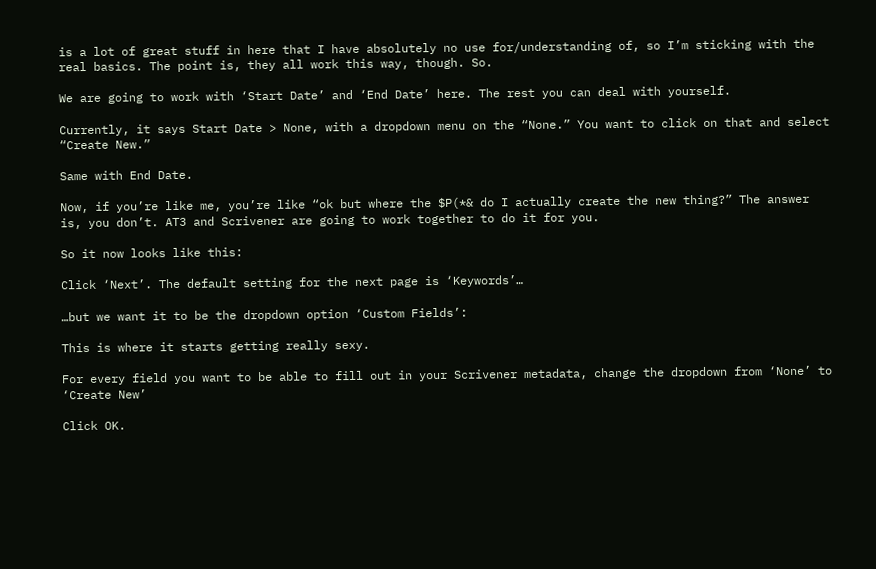is a lot of great stuff in here that I have absolutely no use for/understanding of, so I’m sticking with the real basics. The point is, they all work this way, though. So.

We are going to work with ‘Start Date’ and ‘End Date’ here. The rest you can deal with yourself.

Currently, it says Start Date > None, with a dropdown menu on the “None.” You want to click on that and select “Create New.”

Same with End Date.

Now, if you’re like me, you’re like “ok but where the $P(*& do I actually create the new thing?” The answer is, you don’t. AT3 and Scrivener are going to work together to do it for you.

So it now looks like this:

Click ‘Next’. The default setting for the next page is ‘Keywords’…

…but we want it to be the dropdown option ‘Custom Fields’:

This is where it starts getting really sexy.

For every field you want to be able to fill out in your Scrivener metadata, change the dropdown from ‘None’ to ‘Create New’

Click OK.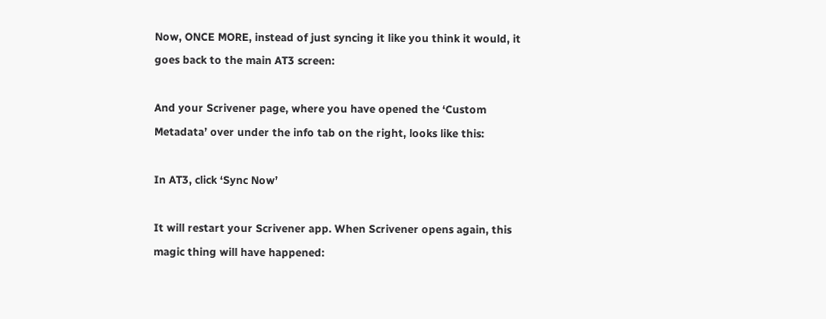Now, ONCE MORE, instead of just syncing it like you think it would, it goes back to the main AT3 screen:

And your Scrivener page, where you have opened the ‘Custom Metadata’ over under the info tab on the right, looks like this:

In AT3, click ‘Sync Now’

It will restart your Scrivener app. When Scrivener opens again, this magic thing will have happened: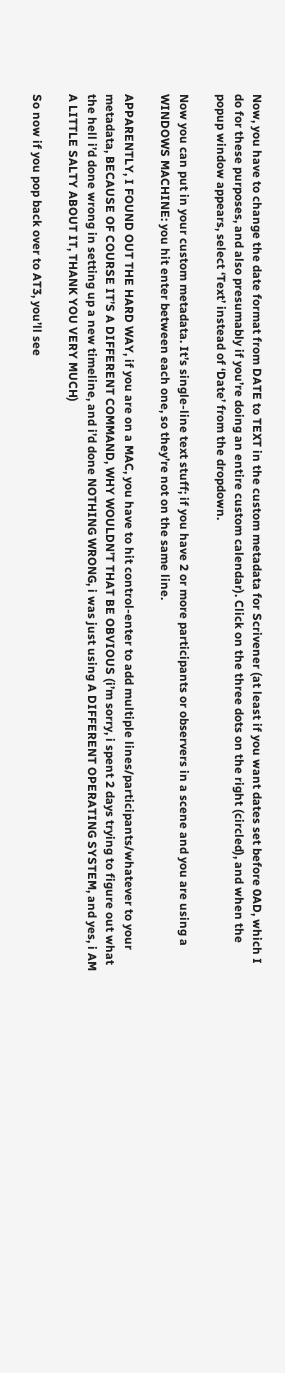Now, you have to change the date format from DATE to TEXT in the custom metadata for Scrivener (at least if you want dates set before 0AD, which I do for these purposes, and also presumably if you’re doing an entire custom calendar). Click on the three dots on the right (circled), and when the popup window appears, select ‘Text’ instead of ‘Date’ from the dropdown.

Now you can put in your custom metadata. It’s single-line text stuff; if you have 2 or more participants or observers in a scene and you are using a WINDOWS MACHINE: you hit enter between each one, so they’re not on the same line.

APPARENTLY, I FOUND OUT THE HARD WAY, if you are on a MAC, you have to hit control-enter to add multiple lines/participants/whatever to your metadata, BECAUSE OF COURSE IT’S A DIFFERENT COMMAND, WHY WOULDN’T THAT BE OBVIOUS (i’m sorry, i spent 2 days trying to figure out what the hell i’d done wrong in setting up a new timeline, and i’d done NOTHING WRONG, i was just using A DIFFERENT OPERATING SYSTEM, and yes, i AM A LITTLE SALTY ABOUT IT, THANK YOU VERY MUCH)

So now if you pop back over to AT3, you’ll see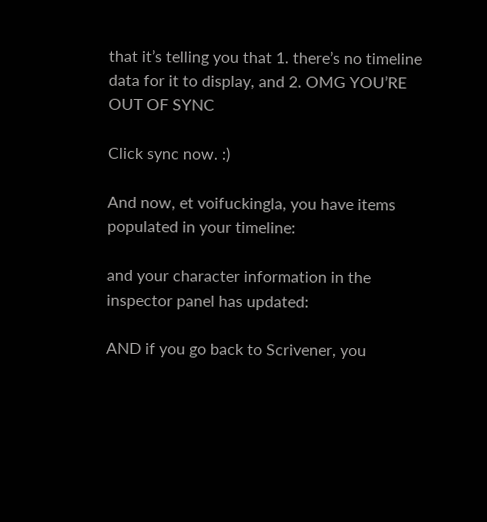that it’s telling you that 1. there’s no timeline data for it to display, and 2. OMG YOU’RE OUT OF SYNC

Click sync now. :)

And now, et voifuckingla, you have items populated in your timeline:

and your character information in the inspector panel has updated:

AND if you go back to Scrivener, you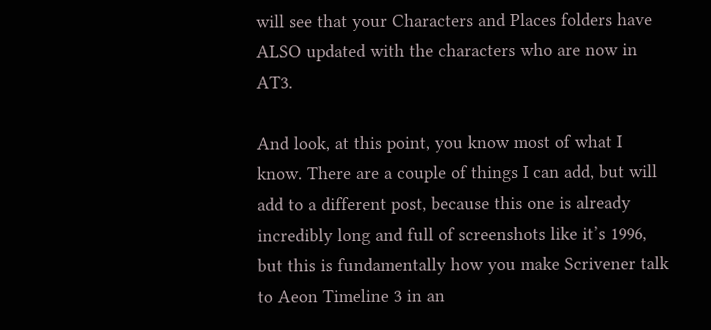will see that your Characters and Places folders have ALSO updated with the characters who are now in AT3.

And look, at this point, you know most of what I know. There are a couple of things I can add, but will add to a different post, because this one is already incredibly long and full of screenshots like it’s 1996, but this is fundamentally how you make Scrivener talk to Aeon Timeline 3 in an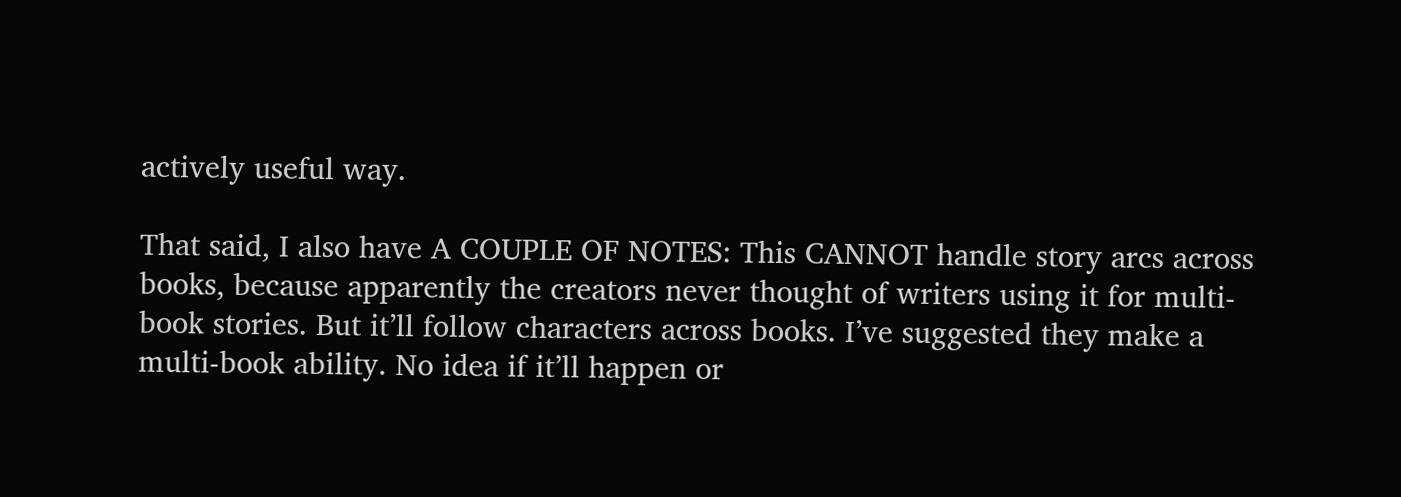actively useful way.

That said, I also have A COUPLE OF NOTES: This CANNOT handle story arcs across books, because apparently the creators never thought of writers using it for multi-book stories. But it’ll follow characters across books. I’ve suggested they make a multi-book ability. No idea if it’ll happen or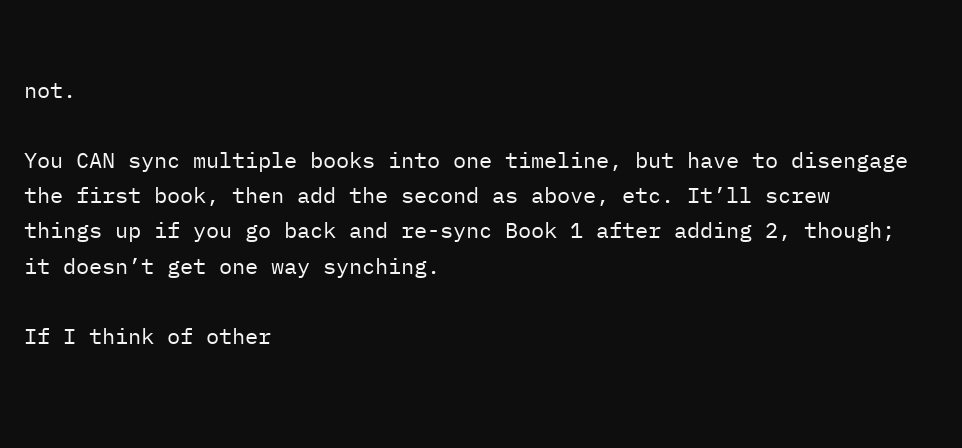not.

You CAN sync multiple books into one timeline, but have to disengage the first book, then add the second as above, etc. It’ll screw things up if you go back and re-sync Book 1 after adding 2, though; it doesn’t get one way synching.

If I think of other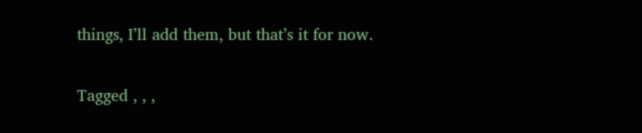things, I’ll add them, but that’s it for now.

Tagged , , ,